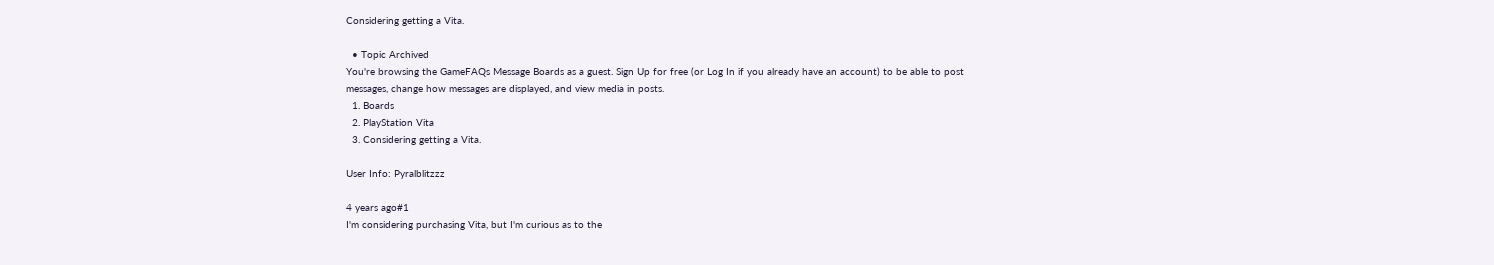Considering getting a Vita.

  • Topic Archived
You're browsing the GameFAQs Message Boards as a guest. Sign Up for free (or Log In if you already have an account) to be able to post messages, change how messages are displayed, and view media in posts.
  1. Boards
  2. PlayStation Vita
  3. Considering getting a Vita.

User Info: Pyralblitzzz

4 years ago#1
I'm considering purchasing Vita, but I'm curious as to the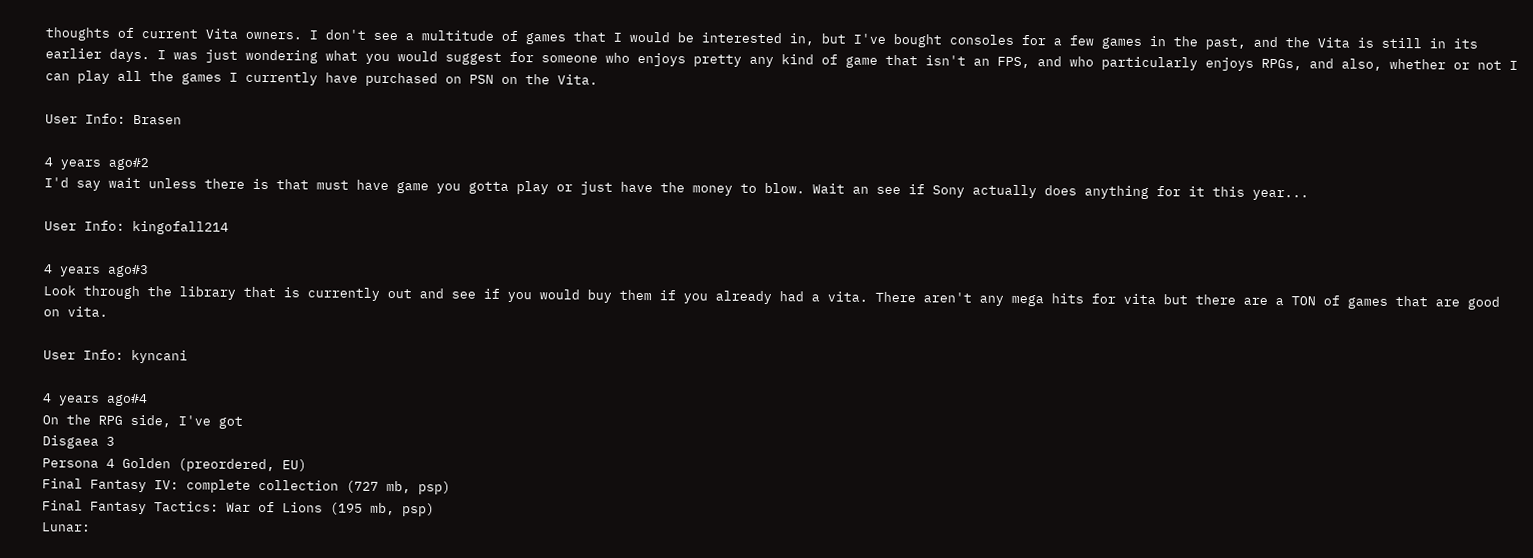thoughts of current Vita owners. I don't see a multitude of games that I would be interested in, but I've bought consoles for a few games in the past, and the Vita is still in its earlier days. I was just wondering what you would suggest for someone who enjoys pretty any kind of game that isn't an FPS, and who particularly enjoys RPGs, and also, whether or not I can play all the games I currently have purchased on PSN on the Vita.

User Info: Brasen

4 years ago#2
I'd say wait unless there is that must have game you gotta play or just have the money to blow. Wait an see if Sony actually does anything for it this year...

User Info: kingofall214

4 years ago#3
Look through the library that is currently out and see if you would buy them if you already had a vita. There aren't any mega hits for vita but there are a TON of games that are good on vita.

User Info: kyncani

4 years ago#4
On the RPG side, I've got
Disgaea 3
Persona 4 Golden (preordered, EU)
Final Fantasy IV: complete collection (727 mb, psp)
Final Fantasy Tactics: War of Lions (195 mb, psp)
Lunar: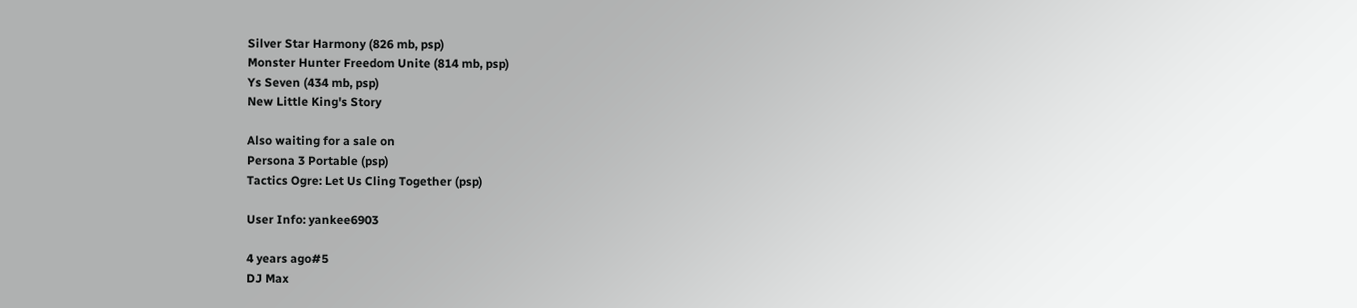Silver Star Harmony (826 mb, psp)
Monster Hunter Freedom Unite (814 mb, psp)
Ys Seven (434 mb, psp)
New Little King's Story

Also waiting for a sale on
Persona 3 Portable (psp)
Tactics Ogre: Let Us Cling Together (psp)

User Info: yankee6903

4 years ago#5
DJ Max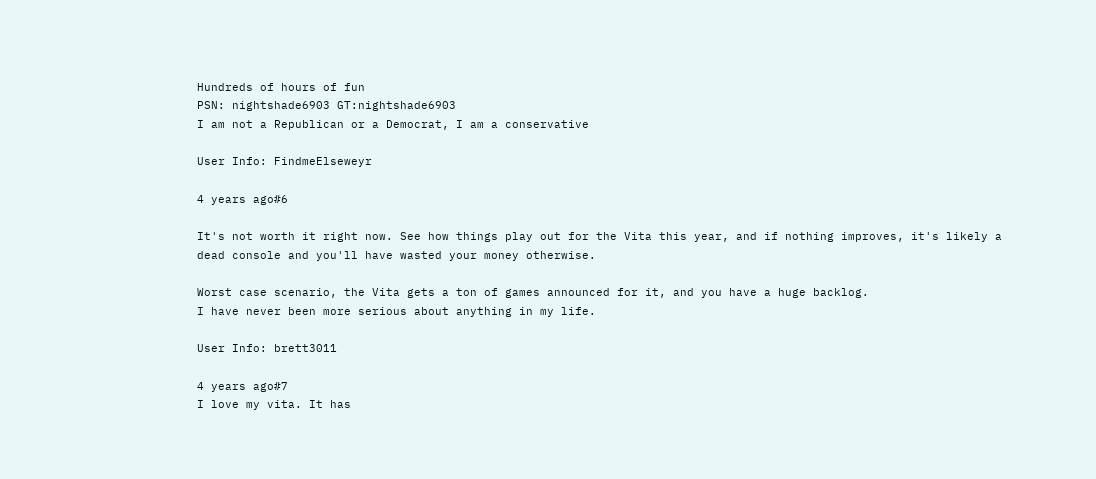Hundreds of hours of fun
PSN: nightshade6903 GT:nightshade6903
I am not a Republican or a Democrat, I am a conservative

User Info: FindmeElseweyr

4 years ago#6

It's not worth it right now. See how things play out for the Vita this year, and if nothing improves, it's likely a dead console and you'll have wasted your money otherwise.

Worst case scenario, the Vita gets a ton of games announced for it, and you have a huge backlog.
I have never been more serious about anything in my life.

User Info: brett3011

4 years ago#7
I love my vita. It has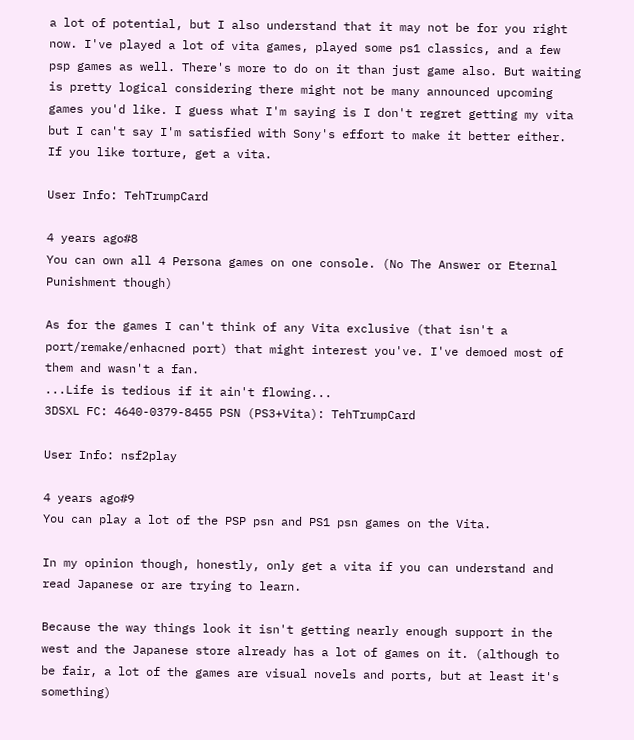a lot of potential, but I also understand that it may not be for you right now. I've played a lot of vita games, played some ps1 classics, and a few psp games as well. There's more to do on it than just game also. But waiting is pretty logical considering there might not be many announced upcoming games you'd like. I guess what I'm saying is I don't regret getting my vita but I can't say I'm satisfied with Sony's effort to make it better either. If you like torture, get a vita.

User Info: TehTrumpCard

4 years ago#8
You can own all 4 Persona games on one console. (No The Answer or Eternal Punishment though)

As for the games I can't think of any Vita exclusive (that isn't a port/remake/enhacned port) that might interest you've. I've demoed most of them and wasn't a fan.
...Life is tedious if it ain't flowing...
3DSXL FC: 4640-0379-8455 PSN (PS3+Vita): TehTrumpCard

User Info: nsf2play

4 years ago#9
You can play a lot of the PSP psn and PS1 psn games on the Vita.

In my opinion though, honestly, only get a vita if you can understand and read Japanese or are trying to learn.

Because the way things look it isn't getting nearly enough support in the west and the Japanese store already has a lot of games on it. (although to be fair, a lot of the games are visual novels and ports, but at least it's something)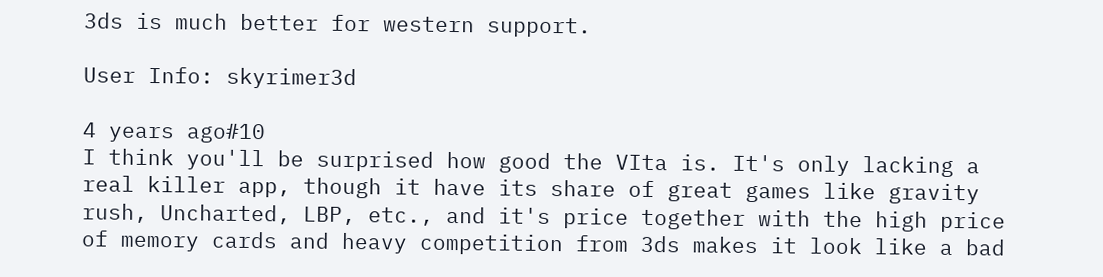3ds is much better for western support.

User Info: skyrimer3d

4 years ago#10
I think you'll be surprised how good the VIta is. It's only lacking a real killer app, though it have its share of great games like gravity rush, Uncharted, LBP, etc., and it's price together with the high price of memory cards and heavy competition from 3ds makes it look like a bad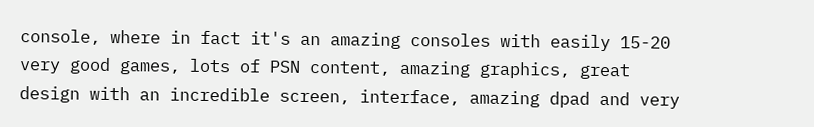console, where in fact it's an amazing consoles with easily 15-20 very good games, lots of PSN content, amazing graphics, great design with an incredible screen, interface, amazing dpad and very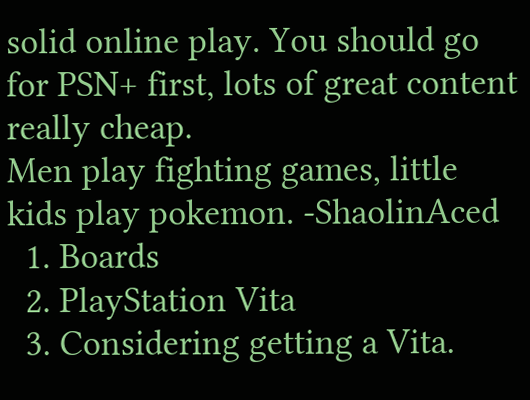solid online play. You should go for PSN+ first, lots of great content really cheap.
Men play fighting games, little kids play pokemon. -ShaolinAced
  1. Boards
  2. PlayStation Vita
  3. Considering getting a Vita.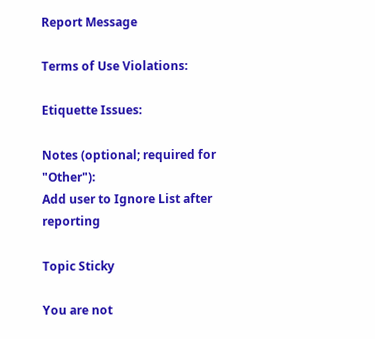Report Message

Terms of Use Violations:

Etiquette Issues:

Notes (optional; required for "Other"):
Add user to Ignore List after reporting

Topic Sticky

You are not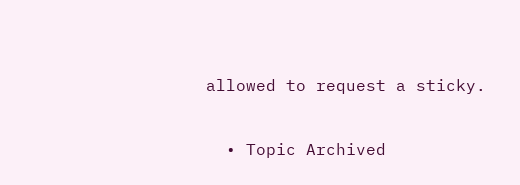allowed to request a sticky.

  • Topic Archived